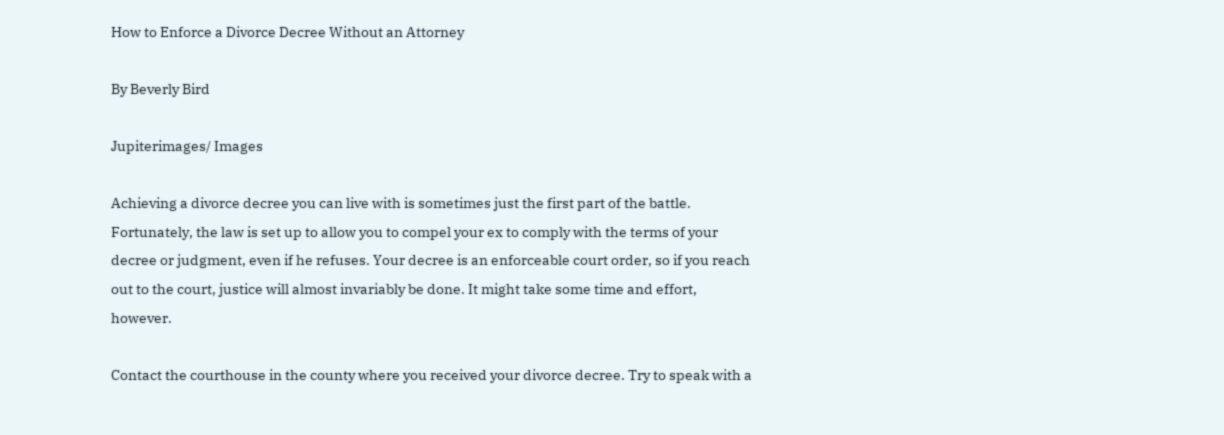How to Enforce a Divorce Decree Without an Attorney

By Beverly Bird

Jupiterimages/ Images

Achieving a divorce decree you can live with is sometimes just the first part of the battle. Fortunately, the law is set up to allow you to compel your ex to comply with the terms of your decree or judgment, even if he refuses. Your decree is an enforceable court order, so if you reach out to the court, justice will almost invariably be done. It might take some time and effort, however.

Contact the courthouse in the county where you received your divorce decree. Try to speak with a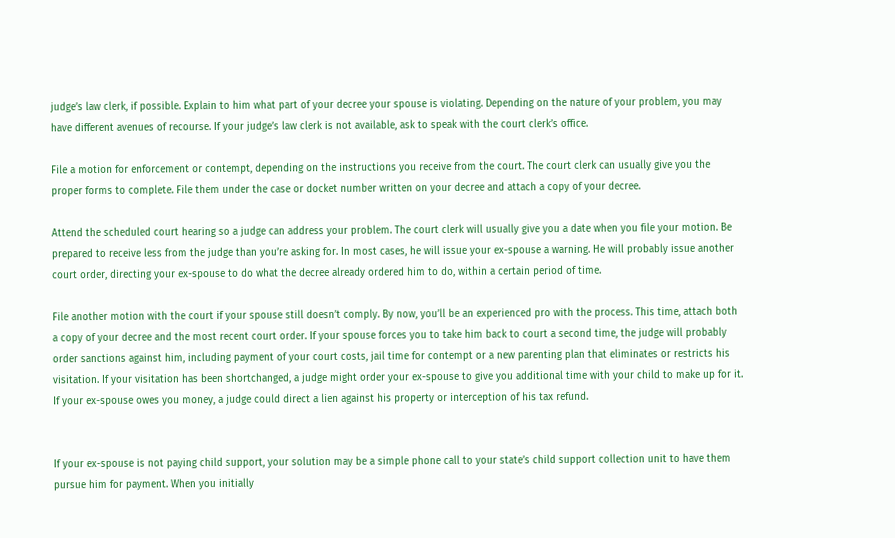judge’s law clerk, if possible. Explain to him what part of your decree your spouse is violating. Depending on the nature of your problem, you may have different avenues of recourse. If your judge’s law clerk is not available, ask to speak with the court clerk’s office.

File a motion for enforcement or contempt, depending on the instructions you receive from the court. The court clerk can usually give you the proper forms to complete. File them under the case or docket number written on your decree and attach a copy of your decree.

Attend the scheduled court hearing so a judge can address your problem. The court clerk will usually give you a date when you file your motion. Be prepared to receive less from the judge than you’re asking for. In most cases, he will issue your ex-spouse a warning. He will probably issue another court order, directing your ex-spouse to do what the decree already ordered him to do, within a certain period of time.

File another motion with the court if your spouse still doesn’t comply. By now, you’ll be an experienced pro with the process. This time, attach both a copy of your decree and the most recent court order. If your spouse forces you to take him back to court a second time, the judge will probably order sanctions against him, including payment of your court costs, jail time for contempt or a new parenting plan that eliminates or restricts his visitation. If your visitation has been shortchanged, a judge might order your ex-spouse to give you additional time with your child to make up for it. If your ex-spouse owes you money, a judge could direct a lien against his property or interception of his tax refund.


If your ex-spouse is not paying child support, your solution may be a simple phone call to your state’s child support collection unit to have them pursue him for payment. When you initially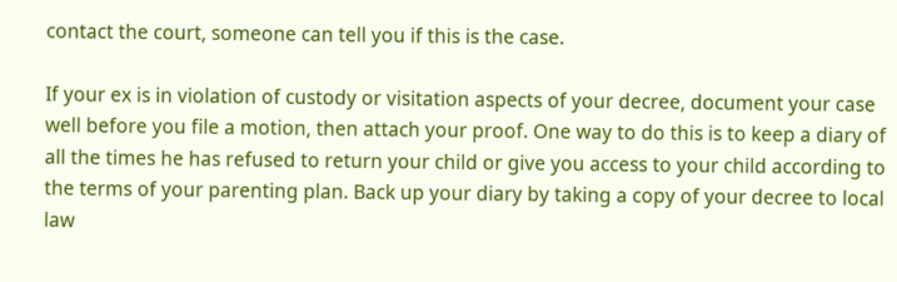contact the court, someone can tell you if this is the case.

If your ex is in violation of custody or visitation aspects of your decree, document your case well before you file a motion, then attach your proof. One way to do this is to keep a diary of all the times he has refused to return your child or give you access to your child according to the terms of your parenting plan. Back up your diary by taking a copy of your decree to local law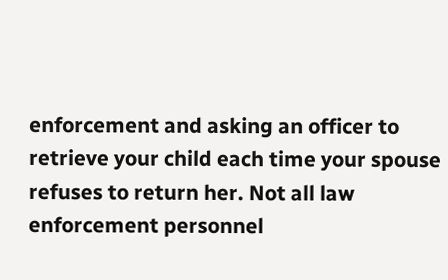enforcement and asking an officer to retrieve your child each time your spouse refuses to return her. Not all law enforcement personnel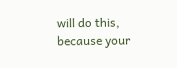will do this, because your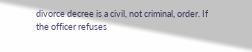divorce decree is a civil, not criminal, order. If the officer refuses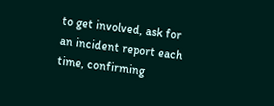to get involved, ask for an incident report each time, confirming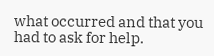what occurred and that you had to ask for help.